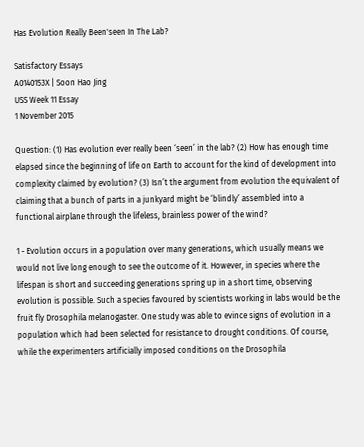Has Evolution Really Been'seen In The Lab?

Satisfactory Essays
A0140153X | Soon Hao Jing
USS Week 11 Essay
1 November 2015

Question: (1) Has evolution ever really been ‘seen’ in the lab? (2) How has enough time elapsed since the beginning of life on Earth to account for the kind of development into complexity claimed by evolution? (3) Isn’t the argument from evolution the equivalent of claiming that a bunch of parts in a junkyard might be ‘blindly’ assembled into a functional airplane through the lifeless, brainless power of the wind?

1 - Evolution occurs in a population over many generations, which usually means we would not live long enough to see the outcome of it. However, in species where the lifespan is short and succeeding generations spring up in a short time, observing evolution is possible. Such a species favoured by scientists working in labs would be the fruit fly Drosophila melanogaster. One study was able to evince signs of evolution in a population which had been selected for resistance to drought conditions. Of course, while the experimenters artificially imposed conditions on the Drosophila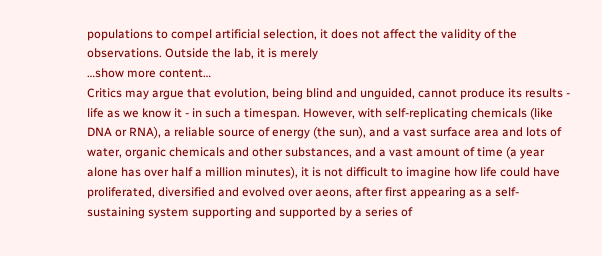populations to compel artificial selection, it does not affect the validity of the observations. Outside the lab, it is merely
…show more content…
Critics may argue that evolution, being blind and unguided, cannot produce its results - life as we know it - in such a timespan. However, with self-replicating chemicals (like DNA or RNA), a reliable source of energy (the sun), and a vast surface area and lots of water, organic chemicals and other substances, and a vast amount of time (a year alone has over half a million minutes), it is not difficult to imagine how life could have proliferated, diversified and evolved over aeons, after first appearing as a self-sustaining system supporting and supported by a series of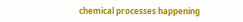chemical processes happening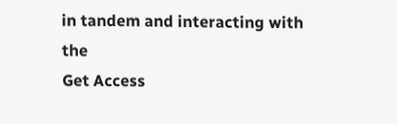in tandem and interacting with the
Get Access